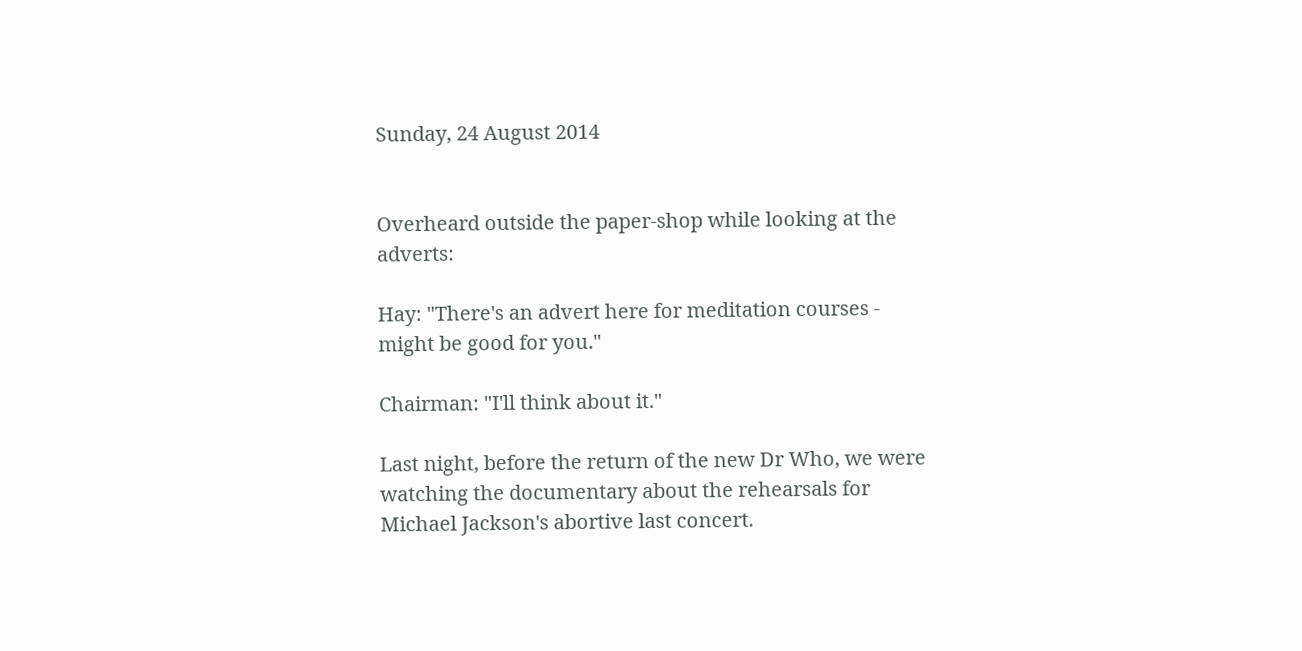Sunday, 24 August 2014


Overheard outside the paper-shop while looking at the adverts:

Hay: "There's an advert here for meditation courses - might be good for you."

Chairman: "I'll think about it."

Last night, before the return of the new Dr Who, we were watching the documentary about the rehearsals for Michael Jackson's abortive last concert.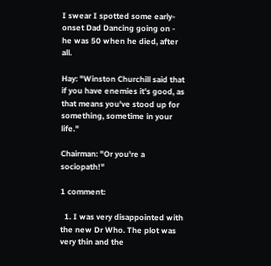I swear I spotted some early-onset Dad Dancing going on - he was 50 when he died, after all.

Hay: "Winston Churchill said that if you have enemies it's good, as that means you've stood up for something, sometime in your life."

Chairman: "Or you're a sociopath!"

1 comment:

  1. I was very disappointed with the new Dr Who. The plot was very thin and the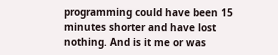programming could have been 15 minutes shorter and have lost nothing. And is it me or was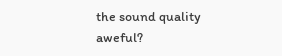the sound quality aweful?